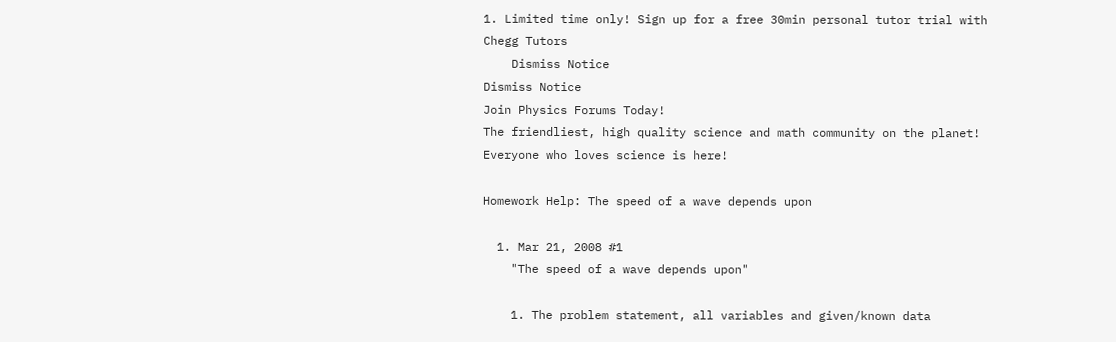1. Limited time only! Sign up for a free 30min personal tutor trial with Chegg Tutors
    Dismiss Notice
Dismiss Notice
Join Physics Forums Today!
The friendliest, high quality science and math community on the planet! Everyone who loves science is here!

Homework Help: The speed of a wave depends upon

  1. Mar 21, 2008 #1
    "The speed of a wave depends upon"

    1. The problem statement, all variables and given/known data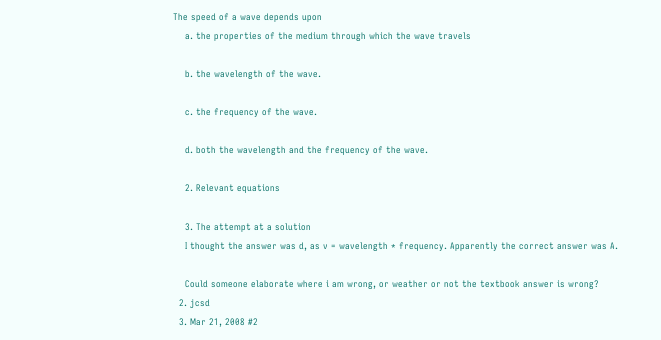The speed of a wave depends upon
    a. the properties of the medium through which the wave travels

    b. the wavelength of the wave.

    c. the frequency of the wave.

    d. both the wavelength and the frequency of the wave.

    2. Relevant equations

    3. The attempt at a solution
    I thought the answer was d, as v = wavelength * frequency. Apparently the correct answer was A.

    Could someone elaborate where i am wrong, or weather or not the textbook answer is wrong?
  2. jcsd
  3. Mar 21, 2008 #2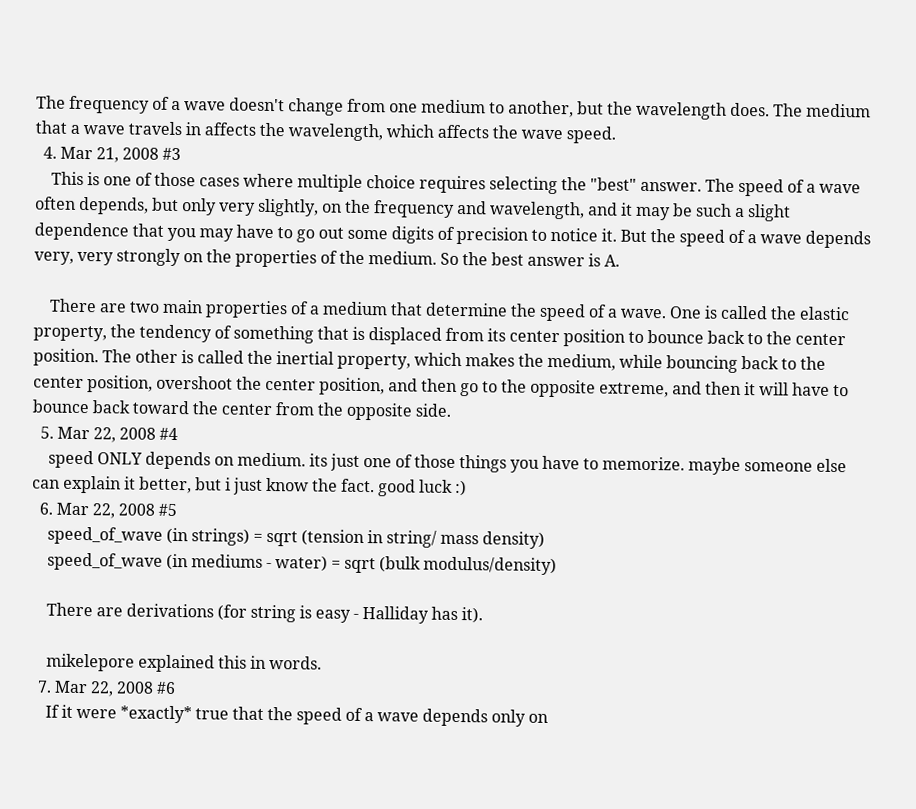The frequency of a wave doesn't change from one medium to another, but the wavelength does. The medium that a wave travels in affects the wavelength, which affects the wave speed.
  4. Mar 21, 2008 #3
    This is one of those cases where multiple choice requires selecting the "best" answer. The speed of a wave often depends, but only very slightly, on the frequency and wavelength, and it may be such a slight dependence that you may have to go out some digits of precision to notice it. But the speed of a wave depends very, very strongly on the properties of the medium. So the best answer is A.

    There are two main properties of a medium that determine the speed of a wave. One is called the elastic property, the tendency of something that is displaced from its center position to bounce back to the center position. The other is called the inertial property, which makes the medium, while bouncing back to the center position, overshoot the center position, and then go to the opposite extreme, and then it will have to bounce back toward the center from the opposite side.
  5. Mar 22, 2008 #4
    speed ONLY depends on medium. its just one of those things you have to memorize. maybe someone else can explain it better, but i just know the fact. good luck :)
  6. Mar 22, 2008 #5
    speed_of_wave (in strings) = sqrt (tension in string/ mass density)
    speed_of_wave (in mediums - water) = sqrt (bulk modulus/density)

    There are derivations (for string is easy - Halliday has it).

    mikelepore explained this in words.
  7. Mar 22, 2008 #6
    If it were *exactly* true that the speed of a wave depends only on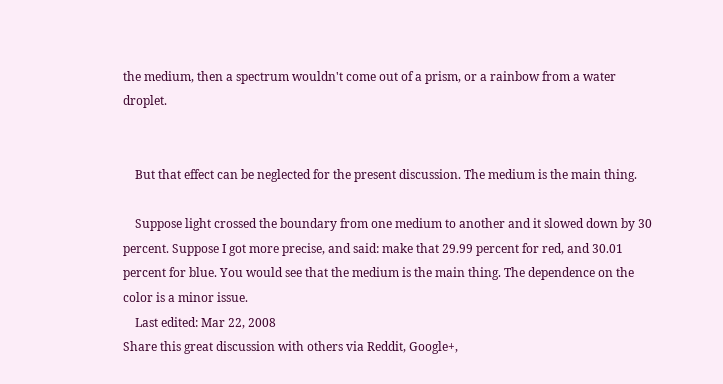the medium, then a spectrum wouldn't come out of a prism, or a rainbow from a water droplet.


    But that effect can be neglected for the present discussion. The medium is the main thing.

    Suppose light crossed the boundary from one medium to another and it slowed down by 30 percent. Suppose I got more precise, and said: make that 29.99 percent for red, and 30.01 percent for blue. You would see that the medium is the main thing. The dependence on the color is a minor issue.
    Last edited: Mar 22, 2008
Share this great discussion with others via Reddit, Google+,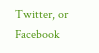Twitter, or Facebook